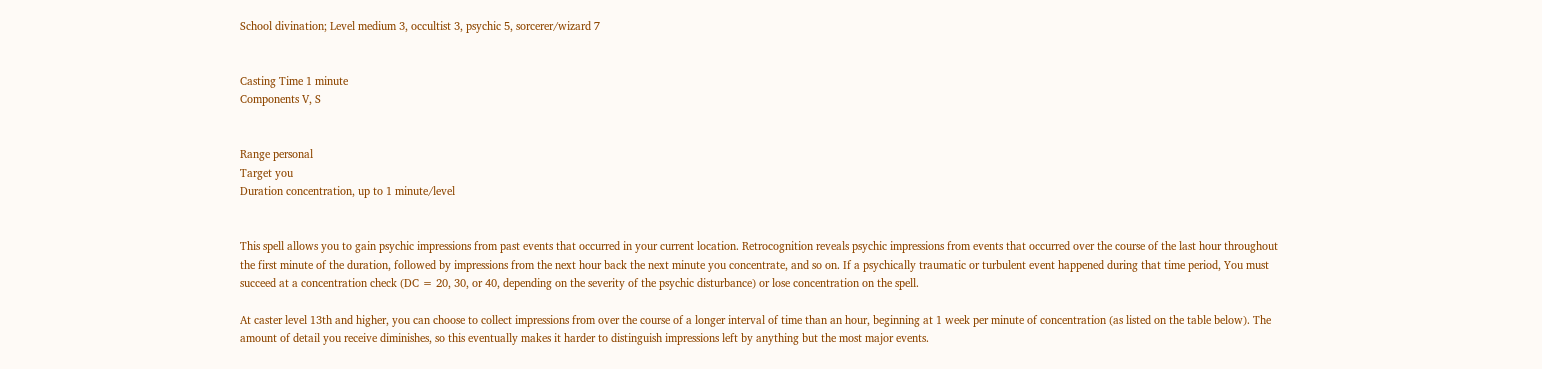School divination; Level medium 3, occultist 3, psychic 5, sorcerer/wizard 7


Casting Time 1 minute
Components V, S


Range personal
Target you
Duration concentration, up to 1 minute/level


This spell allows you to gain psychic impressions from past events that occurred in your current location. Retrocognition reveals psychic impressions from events that occurred over the course of the last hour throughout the first minute of the duration, followed by impressions from the next hour back the next minute you concentrate, and so on. If a psychically traumatic or turbulent event happened during that time period, You must succeed at a concentration check (DC = 20, 30, or 40, depending on the severity of the psychic disturbance) or lose concentration on the spell.

At caster level 13th and higher, you can choose to collect impressions from over the course of a longer interval of time than an hour, beginning at 1 week per minute of concentration (as listed on the table below). The amount of detail you receive diminishes, so this eventually makes it harder to distinguish impressions left by anything but the most major events.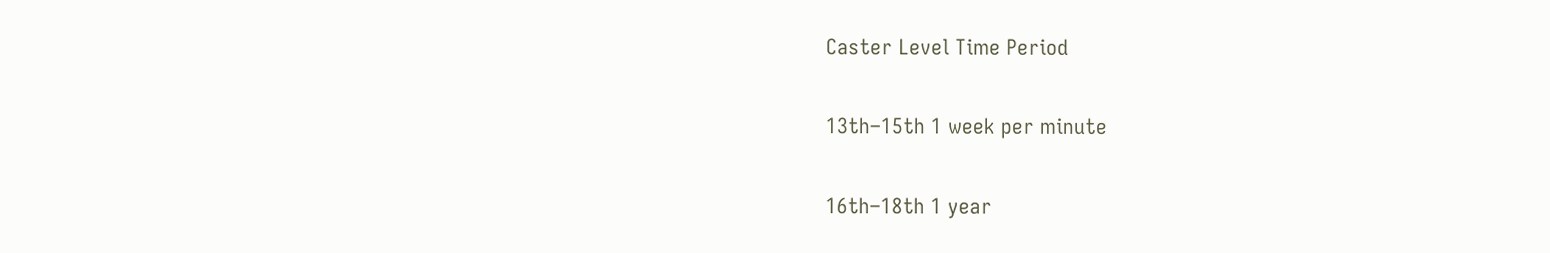Caster Level Time Period

13th–15th 1 week per minute

16th–18th 1 year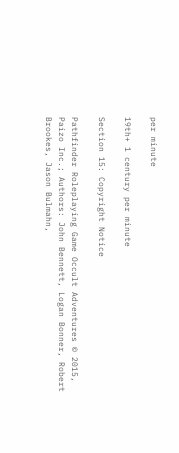per minute

19th+ 1 century per minute

Section 15: Copyright Notice

Pathfinder Roleplaying Game Occult Adventures © 2015, Paizo Inc.; Authors: John Bennett, Logan Bonner, Robert Brookes, Jason Bulmahn,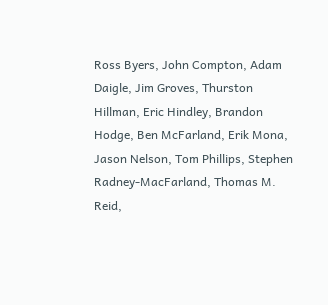Ross Byers, John Compton, Adam Daigle, Jim Groves, Thurston Hillman, Eric Hindley, Brandon Hodge, Ben McFarland, Erik Mona, Jason Nelson, Tom Phillips, Stephen Radney-MacFarland, Thomas M. Reid,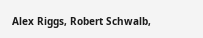Alex Riggs, Robert Schwalb,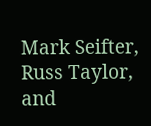Mark Seifter, Russ Taylor, and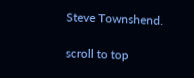Steve Townshend.

scroll to top